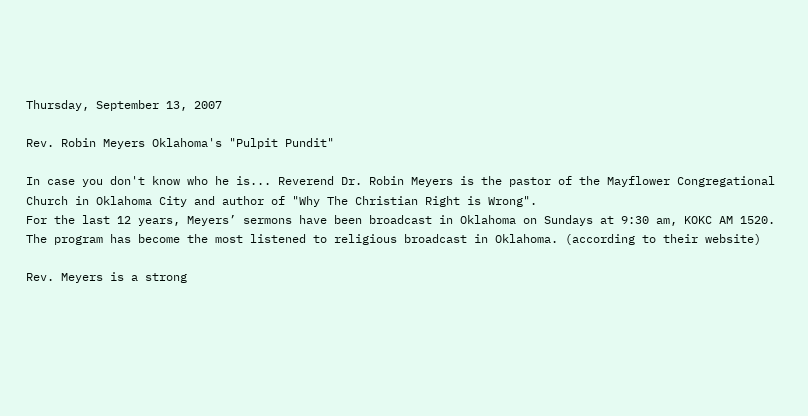Thursday, September 13, 2007

Rev. Robin Meyers Oklahoma's "Pulpit Pundit"

In case you don't know who he is... Reverend Dr. Robin Meyers is the pastor of the Mayflower Congregational Church in Oklahoma City and author of "Why The Christian Right is Wrong".
For the last 12 years, Meyers’ sermons have been broadcast in Oklahoma on Sundays at 9:30 am, KOKC AM 1520. The program has become the most listened to religious broadcast in Oklahoma. (according to their website)

Rev. Meyers is a strong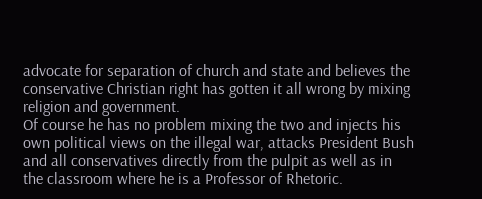advocate for separation of church and state and believes the conservative Christian right has gotten it all wrong by mixing religion and government.
Of course he has no problem mixing the two and injects his own political views on the illegal war, attacks President Bush and all conservatives directly from the pulpit as well as in the classroom where he is a Professor of Rhetoric.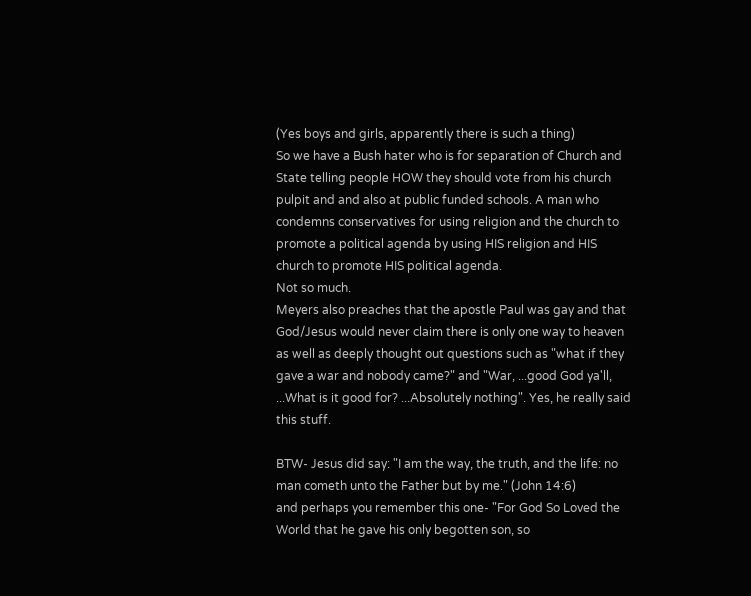(Yes boys and girls, apparently there is such a thing)
So we have a Bush hater who is for separation of Church and State telling people HOW they should vote from his church pulpit and and also at public funded schools. A man who condemns conservatives for using religion and the church to promote a political agenda by using HIS religion and HIS church to promote HIS political agenda.
Not so much.
Meyers also preaches that the apostle Paul was gay and that God/Jesus would never claim there is only one way to heaven as well as deeply thought out questions such as "what if they gave a war and nobody came?" and "War, ...good God ya'll, ...What is it good for? ...Absolutely nothing". Yes, he really said this stuff.

BTW- Jesus did say: "I am the way, the truth, and the life: no man cometh unto the Father but by me." (John 14:6)
and perhaps you remember this one- "For God So Loved the World that he gave his only begotten son, so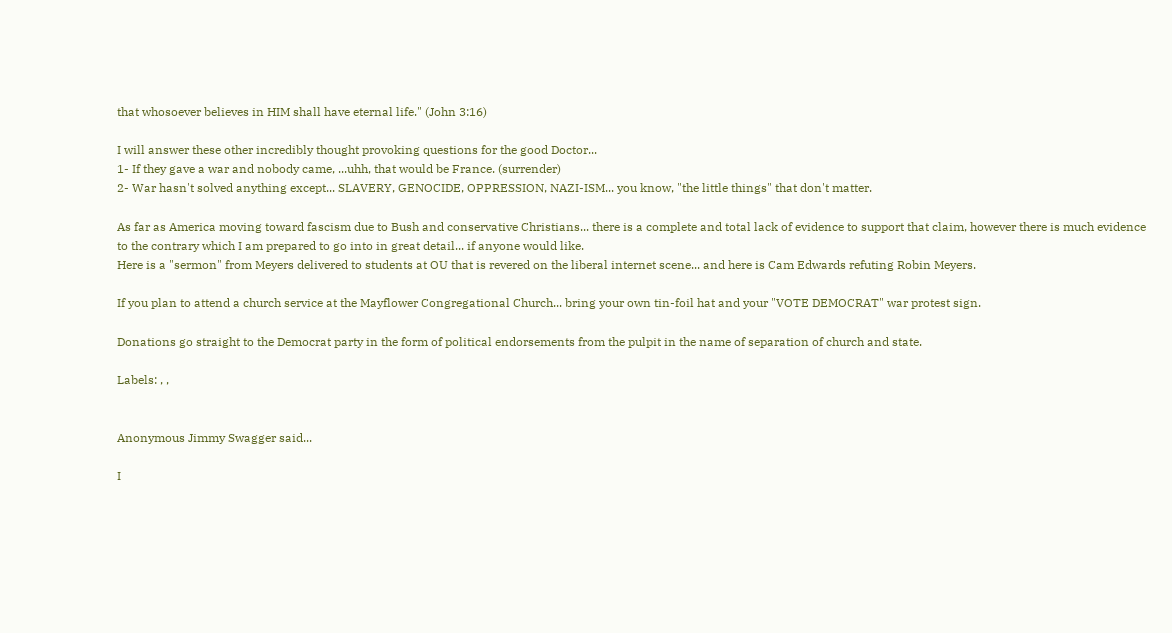that whosoever believes in HIM shall have eternal life." (John 3:16)

I will answer these other incredibly thought provoking questions for the good Doctor...
1- If they gave a war and nobody came, ...uhh, that would be France. (surrender)
2- War hasn't solved anything except... SLAVERY, GENOCIDE, OPPRESSION, NAZI-ISM... you know, "the little things" that don't matter.

As far as America moving toward fascism due to Bush and conservative Christians... there is a complete and total lack of evidence to support that claim, however there is much evidence to the contrary which I am prepared to go into in great detail... if anyone would like.
Here is a "sermon" from Meyers delivered to students at OU that is revered on the liberal internet scene... and here is Cam Edwards refuting Robin Meyers.

If you plan to attend a church service at the Mayflower Congregational Church... bring your own tin-foil hat and your "VOTE DEMOCRAT" war protest sign.

Donations go straight to the Democrat party in the form of political endorsements from the pulpit in the name of separation of church and state.

Labels: , ,


Anonymous Jimmy Swagger said...

I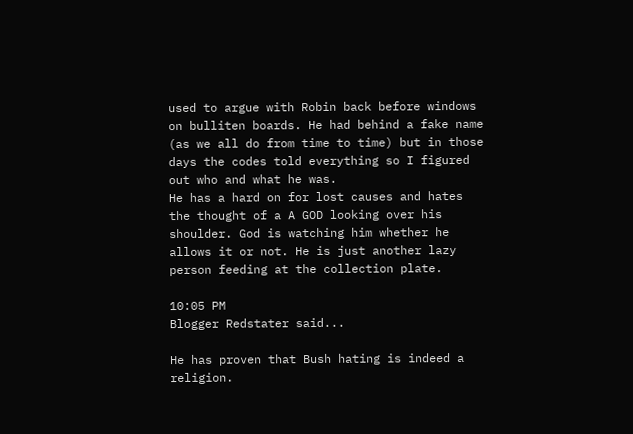used to argue with Robin back before windows on bulliten boards. He had behind a fake name (as we all do from time to time) but in those days the codes told everything so I figured out who and what he was.
He has a hard on for lost causes and hates the thought of a A GOD looking over his shoulder. God is watching him whether he allows it or not. He is just another lazy person feeding at the collection plate.

10:05 PM
Blogger Redstater said...

He has proven that Bush hating is indeed a religion.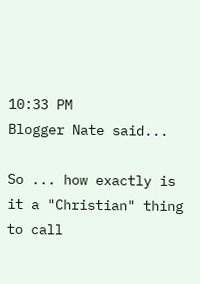10:33 PM
Blogger Nate said...

So ... how exactly is it a "Christian" thing to call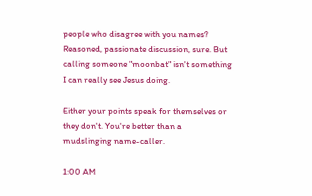people who disagree with you names? Reasoned, passionate discussion, sure. But calling someone "moonbat" isn't something I can really see Jesus doing.

Either your points speak for themselves or they don't. You're better than a mudslinging name-caller.

1:00 AM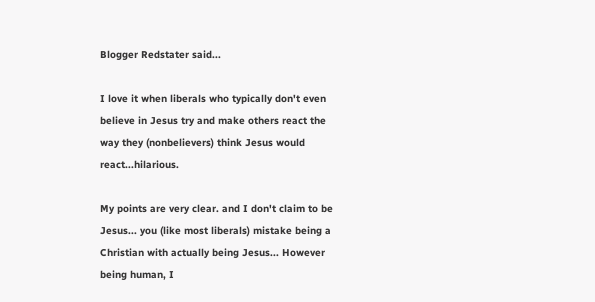Blogger Redstater said...

I love it when liberals who typically don't even believe in Jesus try and make others react the way they (nonbelievers) think Jesus would react...hilarious.

My points are very clear. and I don't claim to be Jesus... you (like most liberals) mistake being a Christian with actually being Jesus... However being human, I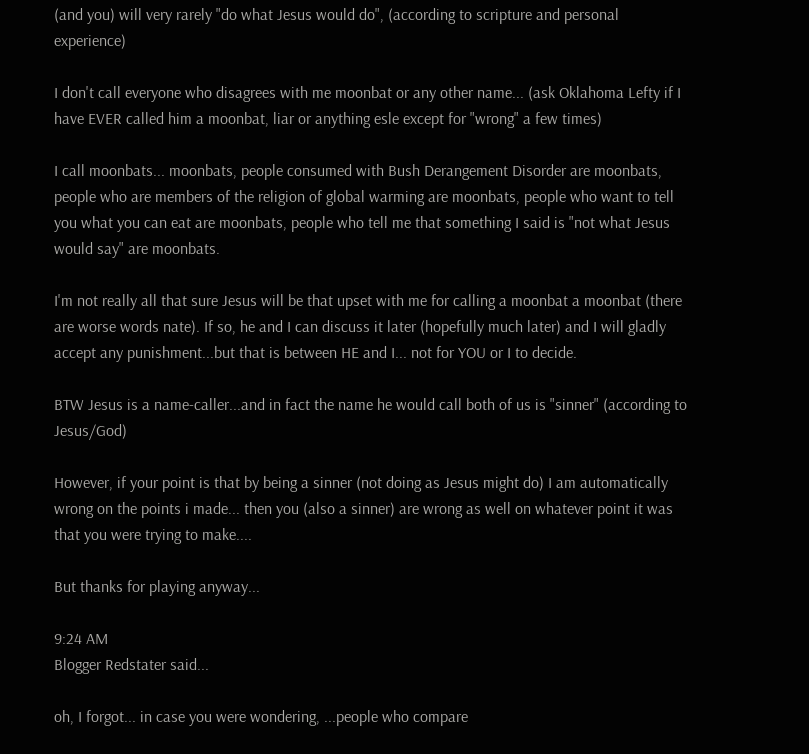(and you) will very rarely "do what Jesus would do", (according to scripture and personal experience)

I don't call everyone who disagrees with me moonbat or any other name... (ask Oklahoma Lefty if I have EVER called him a moonbat, liar or anything esle except for "wrong" a few times)

I call moonbats... moonbats, people consumed with Bush Derangement Disorder are moonbats, people who are members of the religion of global warming are moonbats, people who want to tell you what you can eat are moonbats, people who tell me that something I said is "not what Jesus would say" are moonbats.

I'm not really all that sure Jesus will be that upset with me for calling a moonbat a moonbat (there are worse words nate). If so, he and I can discuss it later (hopefully much later) and I will gladly accept any punishment...but that is between HE and I... not for YOU or I to decide.

BTW Jesus is a name-caller...and in fact the name he would call both of us is "sinner" (according to Jesus/God)

However, if your point is that by being a sinner (not doing as Jesus might do) I am automatically wrong on the points i made... then you (also a sinner) are wrong as well on whatever point it was that you were trying to make....

But thanks for playing anyway...

9:24 AM
Blogger Redstater said...

oh, I forgot... in case you were wondering, ...people who compare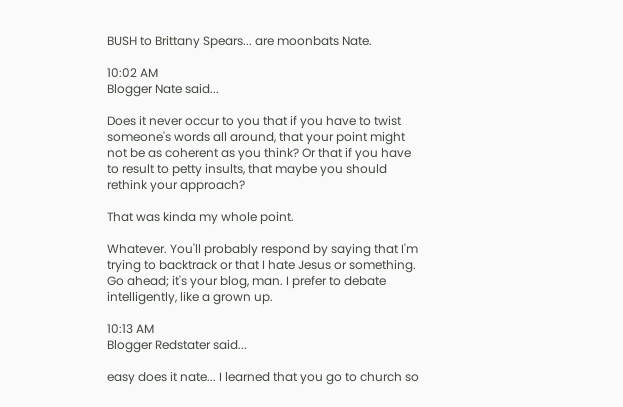BUSH to Brittany Spears... are moonbats Nate.

10:02 AM
Blogger Nate said...

Does it never occur to you that if you have to twist someone's words all around, that your point might not be as coherent as you think? Or that if you have to result to petty insults, that maybe you should rethink your approach?

That was kinda my whole point.

Whatever. You'll probably respond by saying that I'm trying to backtrack or that I hate Jesus or something. Go ahead; it's your blog, man. I prefer to debate intelligently, like a grown up.

10:13 AM
Blogger Redstater said...

easy does it nate... I learned that you go to church so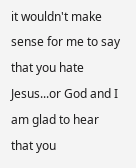it wouldn't make sense for me to say that you hate Jesus...or God and I am glad to hear that you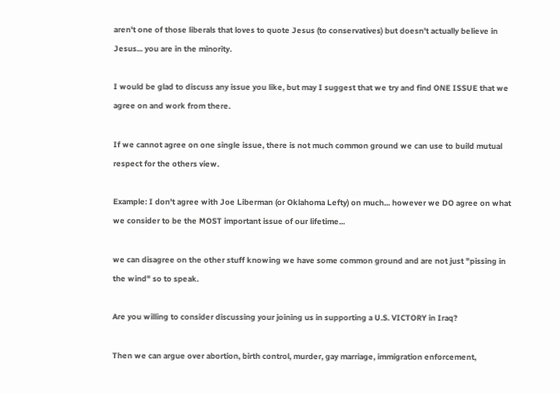aren't one of those liberals that loves to quote Jesus (to conservatives) but doesn't actually believe in Jesus... you are in the minority.

I would be glad to discuss any issue you like, but may I suggest that we try and find ONE ISSUE that we agree on and work from there.

If we cannot agree on one single issue, there is not much common ground we can use to build mutual respect for the others view.

Example: I don't agree with Joe Liberman (or Oklahoma Lefty) on much... however we DO agree on what we consider to be the MOST important issue of our lifetime...

we can disagree on the other stuff knowing we have some common ground and are not just "pissing in the wind" so to speak.

Are you willing to consider discussing your joining us in supporting a U.S. VICTORY in Iraq?

Then we can argue over abortion, birth control, murder, gay marriage, immigration enforcement,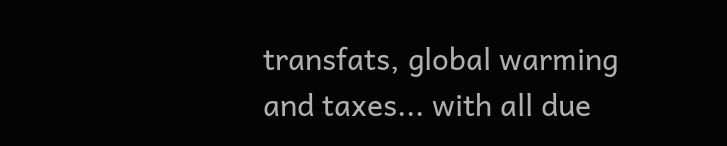transfats, global warming and taxes... with all due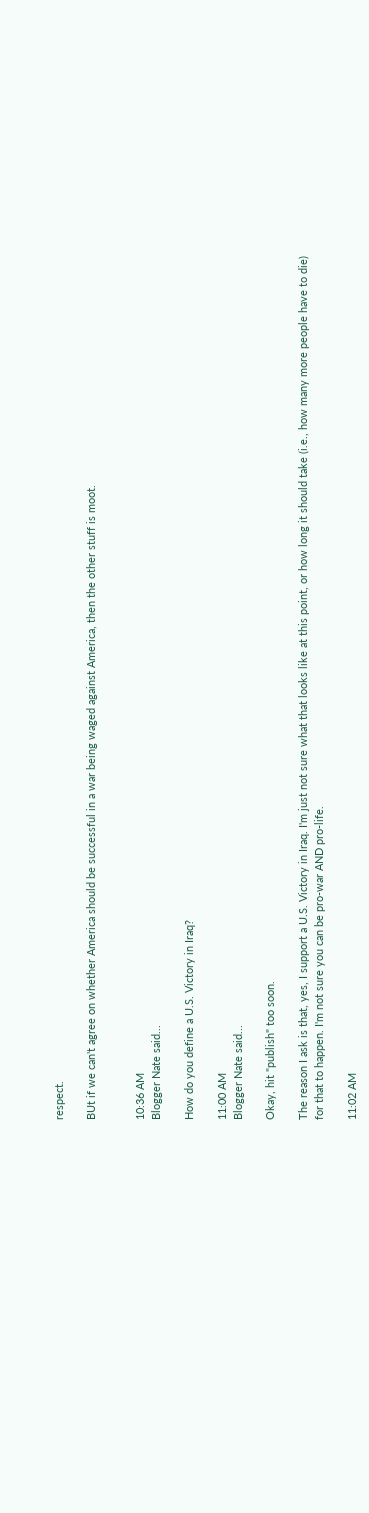respect.

BUt if we can't agree on whether America should be successful in a war being waged against America, then the other stuff is moot.


10:36 AM
Blogger Nate said...

How do you define a U.S. Victory in Iraq?

11:00 AM
Blogger Nate said...

Okay, hit "publish" too soon.

The reason I ask is that, yes, I support a U.S. Victory in Iraq. I'm just not sure what that looks like at this point, or how long it should take (i.e., how many more people have to die) for that to happen. I'm not sure you can be pro-war AND pro-life.

11:02 AM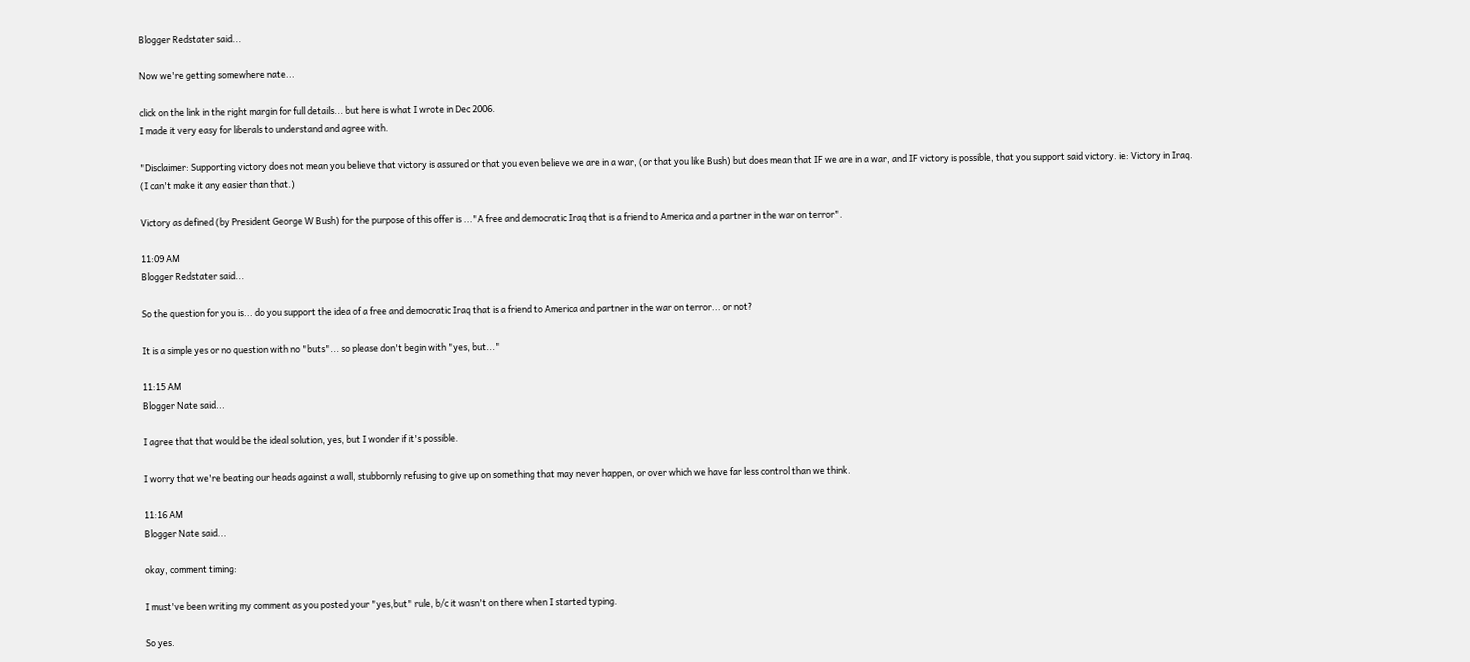Blogger Redstater said...

Now we're getting somewhere nate...

click on the link in the right margin for full details... but here is what I wrote in Dec 2006.
I made it very easy for liberals to understand and agree with.

"Disclaimer: Supporting victory does not mean you believe that victory is assured or that you even believe we are in a war, (or that you like Bush) but does mean that IF we are in a war, and IF victory is possible, that you support said victory. ie: Victory in Iraq.
(I can't make it any easier than that.)

Victory as defined (by President George W Bush) for the purpose of this offer is ..."A free and democratic Iraq that is a friend to America and a partner in the war on terror".

11:09 AM
Blogger Redstater said...

So the question for you is... do you support the idea of a free and democratic Iraq that is a friend to America and partner in the war on terror... or not?

It is a simple yes or no question with no "buts"... so please don't begin with "yes, but..."

11:15 AM
Blogger Nate said...

I agree that that would be the ideal solution, yes, but I wonder if it's possible.

I worry that we're beating our heads against a wall, stubbornly refusing to give up on something that may never happen, or over which we have far less control than we think.

11:16 AM
Blogger Nate said...

okay, comment timing:

I must've been writing my comment as you posted your "yes,but" rule, b/c it wasn't on there when I started typing.

So yes.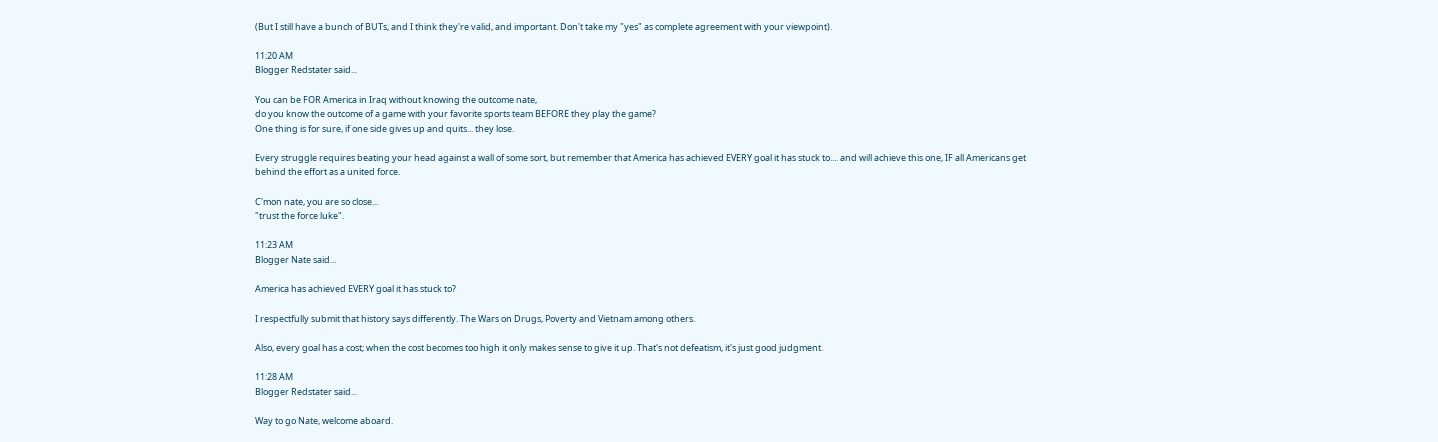(But I still have a bunch of BUTs, and I think they're valid, and important. Don't take my "yes" as complete agreement with your viewpoint).

11:20 AM
Blogger Redstater said...

You can be FOR America in Iraq without knowing the outcome nate,
do you know the outcome of a game with your favorite sports team BEFORE they play the game?
One thing is for sure, if one side gives up and quits... they lose.

Every struggle requires beating your head against a wall of some sort, but remember that America has achieved EVERY goal it has stuck to.... and will achieve this one, IF all Americans get behind the effort as a united force.

C'mon nate, you are so close...
"trust the force luke".

11:23 AM
Blogger Nate said...

America has achieved EVERY goal it has stuck to?

I respectfully submit that history says differently. The Wars on Drugs, Poverty and Vietnam among others.

Also, every goal has a cost; when the cost becomes too high it only makes sense to give it up. That's not defeatism, it's just good judgment.

11:28 AM
Blogger Redstater said...

Way to go Nate, welcome aboard.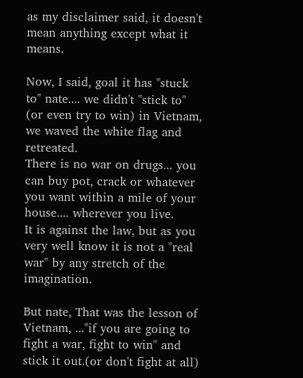as my disclaimer said, it doesn't mean anything except what it means.

Now, I said, goal it has "stuck to" nate.... we didn't "stick to" (or even try to win) in Vietnam, we waved the white flag and retreated.
There is no war on drugs... you can buy pot, crack or whatever you want within a mile of your house.... wherever you live.
It is against the law, but as you very well know it is not a "real war" by any stretch of the imagination.

But nate, That was the lesson of Vietnam, ..."if you are going to fight a war, fight to win" and stick it out.(or don't fight at all)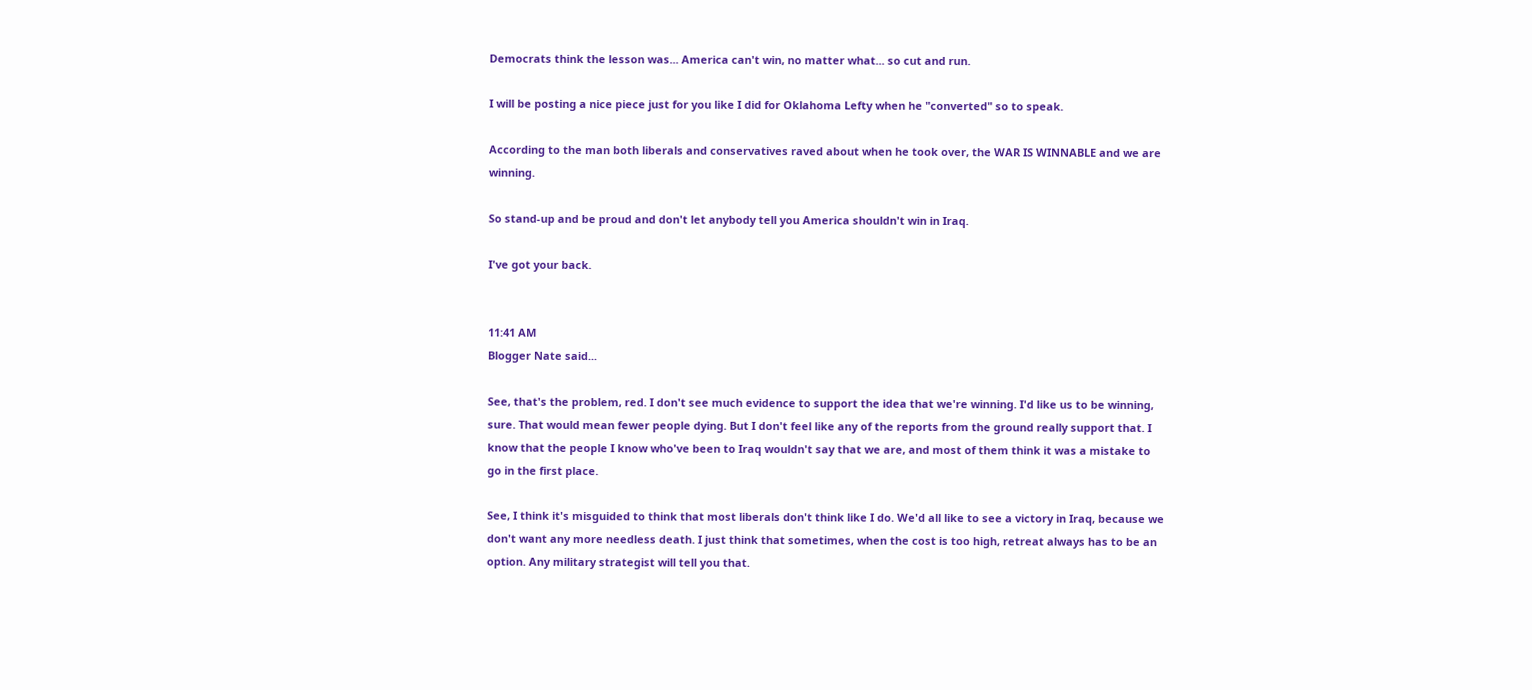Democrats think the lesson was... America can't win, no matter what... so cut and run.

I will be posting a nice piece just for you like I did for Oklahoma Lefty when he "converted" so to speak.

According to the man both liberals and conservatives raved about when he took over, the WAR IS WINNABLE and we are winning.

So stand-up and be proud and don't let anybody tell you America shouldn't win in Iraq.

I've got your back.


11:41 AM
Blogger Nate said...

See, that's the problem, red. I don't see much evidence to support the idea that we're winning. I'd like us to be winning, sure. That would mean fewer people dying. But I don't feel like any of the reports from the ground really support that. I know that the people I know who've been to Iraq wouldn't say that we are, and most of them think it was a mistake to go in the first place.

See, I think it's misguided to think that most liberals don't think like I do. We'd all like to see a victory in Iraq, because we don't want any more needless death. I just think that sometimes, when the cost is too high, retreat always has to be an option. Any military strategist will tell you that.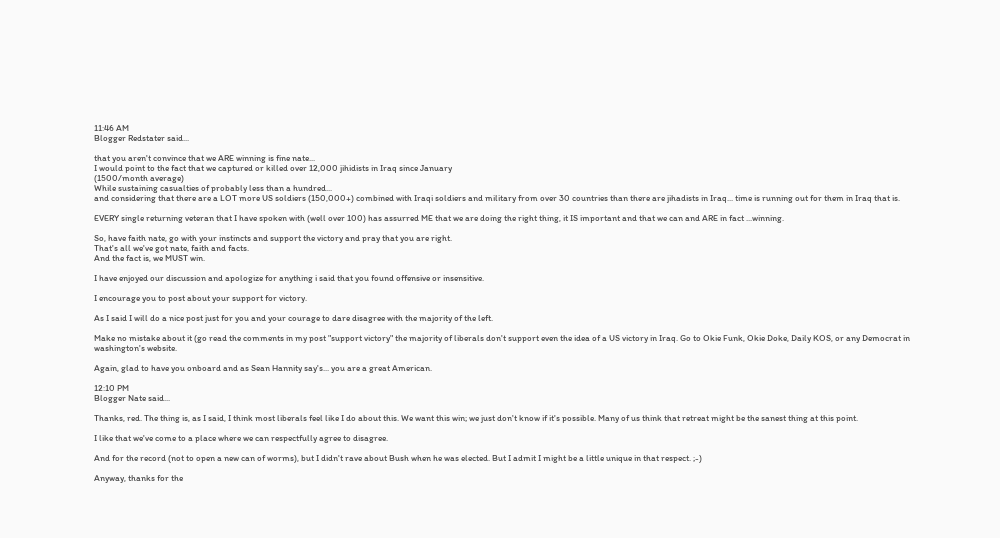11:46 AM
Blogger Redstater said...

that you aren't convince that we ARE winning is fine nate...
I would point to the fact that we captured or killed over 12,000 jihidists in Iraq since January
(1500/month average)
While sustaining casualties of probably less than a hundred...
and considering that there are a LOT more US soldiers (150,000+) combined with Iraqi soldiers and military from over 30 countries than there are jihadists in Iraq... time is running out for them in Iraq that is.

EVERY single returning veteran that I have spoken with (well over 100) has assurred ME that we are doing the right thing, it IS important and that we can and ARE in fact ...winning.

So, have faith nate, go with your instincts and support the victory and pray that you are right.
That's all we've got nate, faith and facts.
And the fact is, we MUST win.

I have enjoyed our discussion and apologize for anything i said that you found offensive or insensitive.

I encourage you to post about your support for victory.

As I said I will do a nice post just for you and your courage to dare disagree with the majority of the left.

Make no mistake about it (go read the comments in my post "support victory" the majority of liberals don't support even the idea of a US victory in Iraq. Go to Okie Funk, Okie Doke, Daily KOS, or any Democrat in washington's website.

Again, glad to have you onboard and as Sean Hannity say's... you are a great American.

12:10 PM
Blogger Nate said...

Thanks, red. The thing is, as I said, I think most liberals feel like I do about this. We want this win; we just don't know if it's possible. Many of us think that retreat might be the sanest thing at this point.

I like that we've come to a place where we can respectfully agree to disagree.

And for the record (not to open a new can of worms), but I didn't rave about Bush when he was elected. But I admit I might be a little unique in that respect. ;-)

Anyway, thanks for the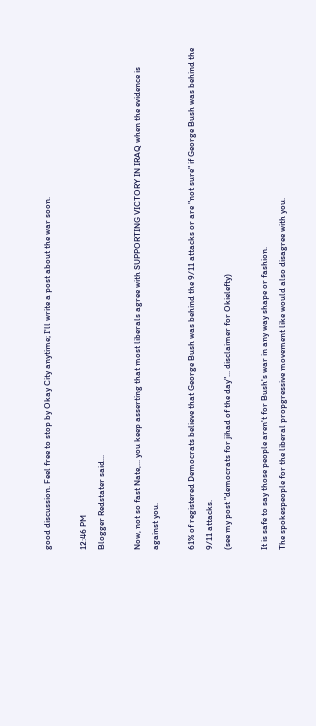good discussion. Feel free to stop by Okay City anytime; I'll write a post about the war soon.

12:46 PM
Blogger Redstater said...

Now, not so fast Nate,... you keep asserting that most liberals agree with SUPPORTING VICTORY IN IRAQ when the evidence is against you.

61% of registered Democrats believe that George Bush was behind the 9/11 attacks or are "not sure" if George Bush was behind the 9/11 attacks.
(see my post "democrats for jihad of the day"... disclaimer for Okielefty)

It is safe to say those people aren't for Bush's war in any way shape or fashion.
The spokespeople for the liberal propgressive movement like would also disagree with you.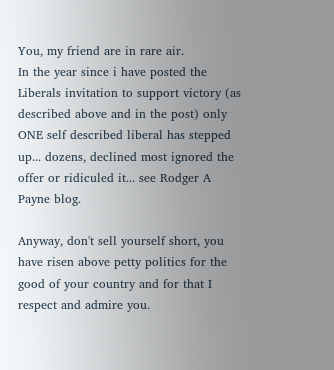You, my friend are in rare air.
In the year since i have posted the Liberals invitation to support victory (as described above and in the post) only ONE self described liberal has stepped up... dozens, declined most ignored the offer or ridiculed it... see Rodger A Payne blog.

Anyway, don't sell yourself short, you have risen above petty politics for the good of your country and for that I respect and admire you.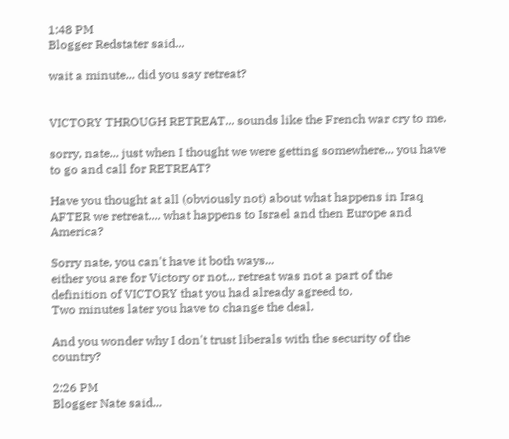1:48 PM
Blogger Redstater said...

wait a minute... did you say retreat?


VICTORY THROUGH RETREAT... sounds like the French war cry to me.

sorry, nate... just when I thought we were getting somewhere... you have to go and call for RETREAT?

Have you thought at all (obviously not) about what happens in Iraq AFTER we retreat.... what happens to Israel and then Europe and America?

Sorry nate, you can't have it both ways...
either you are for Victory or not... retreat was not a part of the definition of VICTORY that you had already agreed to.
Two minutes later you have to change the deal.

And you wonder why I don't trust liberals with the security of the country?

2:26 PM
Blogger Nate said...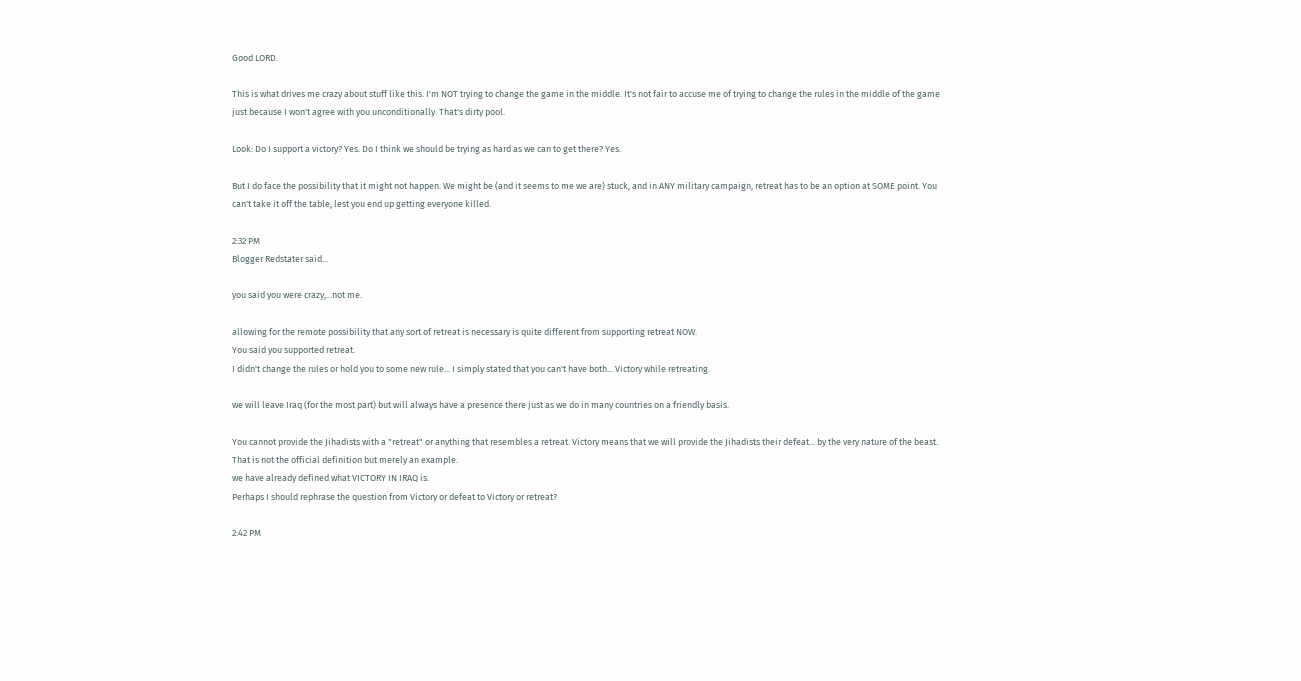Good LORD.

This is what drives me crazy about stuff like this. I'm NOT trying to change the game in the middle. It's not fair to accuse me of trying to change the rules in the middle of the game just because I won't agree with you unconditionally. That's dirty pool.

Look: Do I support a victory? Yes. Do I think we should be trying as hard as we can to get there? Yes.

But I do face the possibility that it might not happen. We might be (and it seems to me we are) stuck, and in ANY military campaign, retreat has to be an option at SOME point. You can't take it off the table, lest you end up getting everyone killed.

2:32 PM
Blogger Redstater said...

you said you were crazy,...not me.

allowing for the remote possibility that any sort of retreat is necessary is quite different from supporting retreat NOW.
You said you supported retreat.
I didn't change the rules or hold you to some new rule... I simply stated that you can't have both... Victory while retreating.

we will leave Iraq (for the most part) but will always have a presence there just as we do in many countries on a friendly basis.

You cannot provide the Jihadists with a "retreat" or anything that resembles a retreat. Victory means that we will provide the Jihadists their defeat... by the very nature of the beast.
That is not the official definition but merely an example.
we have already defined what VICTORY IN IRAQ is.
Perhaps I should rephrase the question from Victory or defeat to Victory or retreat?

2:42 PM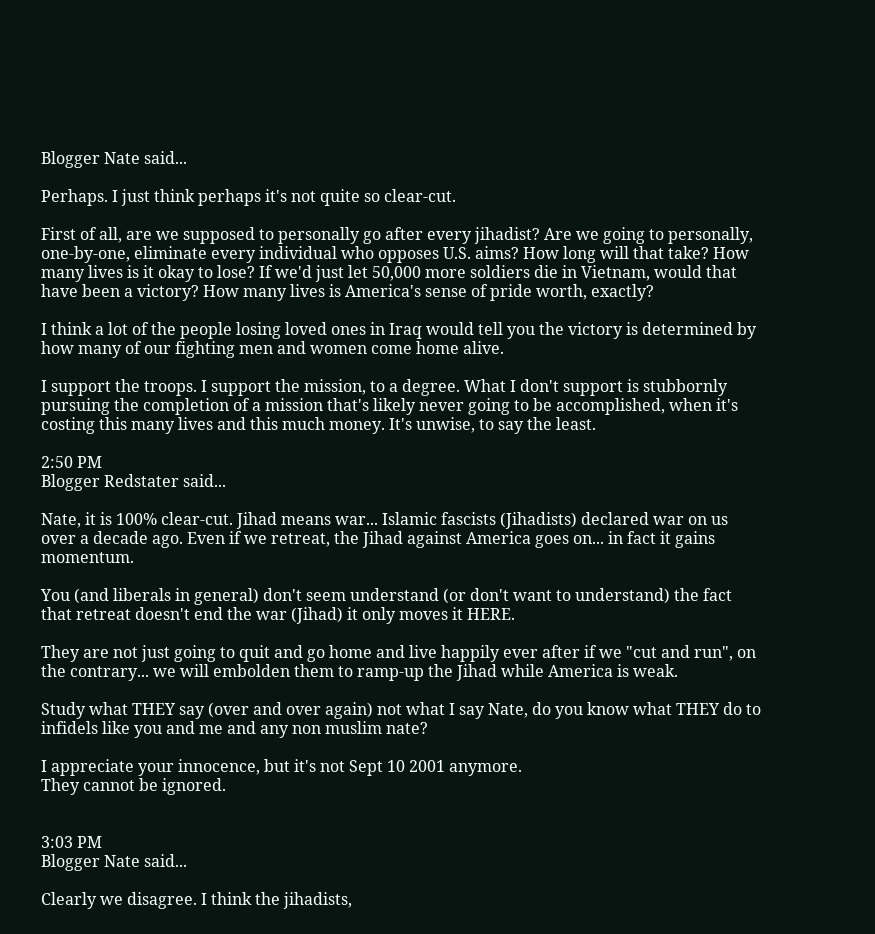Blogger Nate said...

Perhaps. I just think perhaps it's not quite so clear-cut.

First of all, are we supposed to personally go after every jihadist? Are we going to personally, one-by-one, eliminate every individual who opposes U.S. aims? How long will that take? How many lives is it okay to lose? If we'd just let 50,000 more soldiers die in Vietnam, would that have been a victory? How many lives is America's sense of pride worth, exactly?

I think a lot of the people losing loved ones in Iraq would tell you the victory is determined by how many of our fighting men and women come home alive.

I support the troops. I support the mission, to a degree. What I don't support is stubbornly pursuing the completion of a mission that's likely never going to be accomplished, when it's costing this many lives and this much money. It's unwise, to say the least.

2:50 PM
Blogger Redstater said...

Nate, it is 100% clear-cut. Jihad means war... Islamic fascists (Jihadists) declared war on us over a decade ago. Even if we retreat, the Jihad against America goes on... in fact it gains momentum.

You (and liberals in general) don't seem understand (or don't want to understand) the fact that retreat doesn't end the war (Jihad) it only moves it HERE.

They are not just going to quit and go home and live happily ever after if we "cut and run", on the contrary... we will embolden them to ramp-up the Jihad while America is weak.

Study what THEY say (over and over again) not what I say Nate, do you know what THEY do to infidels like you and me and any non muslim nate?

I appreciate your innocence, but it's not Sept 10 2001 anymore.
They cannot be ignored.


3:03 PM
Blogger Nate said...

Clearly we disagree. I think the jihadists,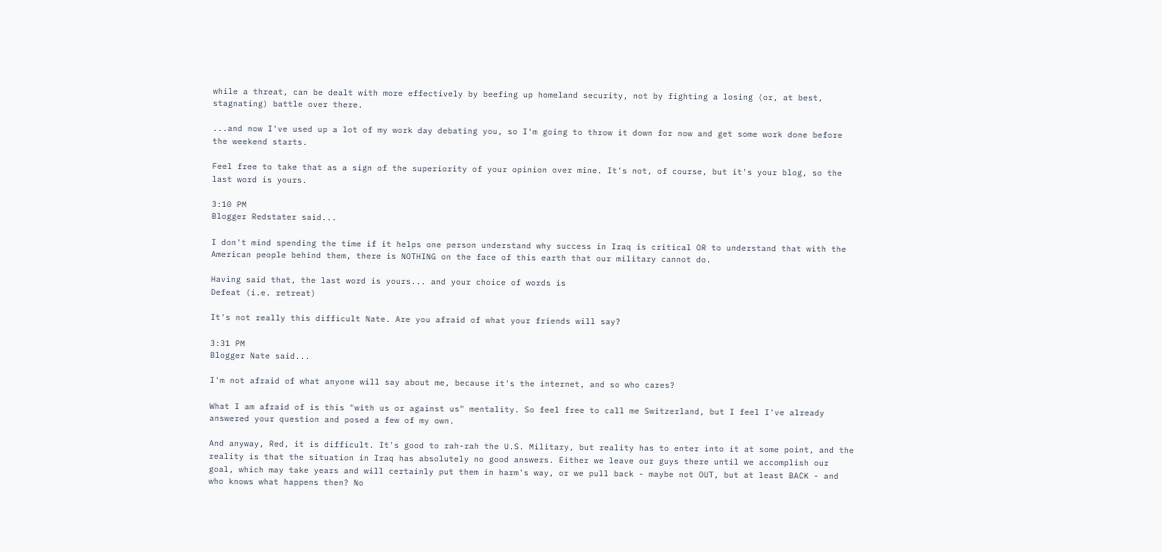while a threat, can be dealt with more effectively by beefing up homeland security, not by fighting a losing (or, at best, stagnating) battle over there.

...and now I've used up a lot of my work day debating you, so I'm going to throw it down for now and get some work done before the weekend starts.

Feel free to take that as a sign of the superiority of your opinion over mine. It's not, of course, but it's your blog, so the last word is yours.

3:10 PM
Blogger Redstater said...

I don't mind spending the time if it helps one person understand why success in Iraq is critical OR to understand that with the American people behind them, there is NOTHING on the face of this earth that our military cannot do.

Having said that, the last word is yours... and your choice of words is
Defeat (i.e. retreat)

It's not really this difficult Nate. Are you afraid of what your friends will say?

3:31 PM
Blogger Nate said...

I'm not afraid of what anyone will say about me, because it's the internet, and so who cares?

What I am afraid of is this "with us or against us" mentality. So feel free to call me Switzerland, but I feel I've already answered your question and posed a few of my own.

And anyway, Red, it is difficult. It's good to rah-rah the U.S. Military, but reality has to enter into it at some point, and the reality is that the situation in Iraq has absolutely no good answers. Either we leave our guys there until we accomplish our goal, which may take years and will certainly put them in harm's way, or we pull back - maybe not OUT, but at least BACK - and who knows what happens then? No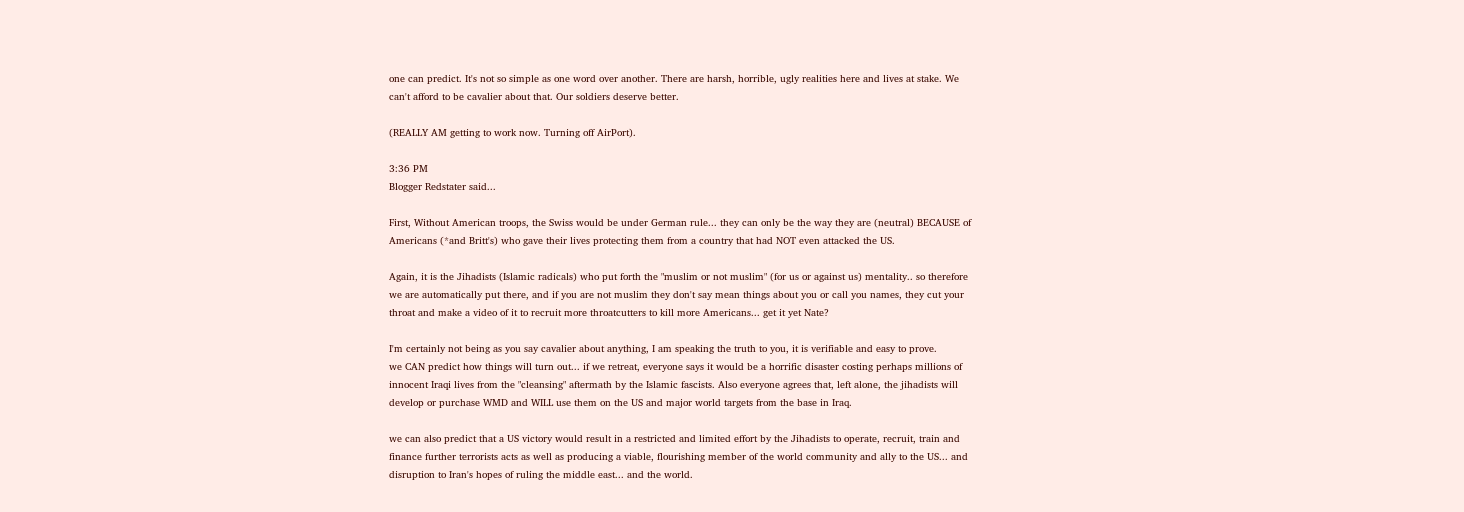one can predict. It's not so simple as one word over another. There are harsh, horrible, ugly realities here and lives at stake. We can't afford to be cavalier about that. Our soldiers deserve better.

(REALLY AM getting to work now. Turning off AirPort).

3:36 PM
Blogger Redstater said...

First, Without American troops, the Swiss would be under German rule... they can only be the way they are (neutral) BECAUSE of Americans (*and Britt's) who gave their lives protecting them from a country that had NOT even attacked the US.

Again, it is the Jihadists (Islamic radicals) who put forth the "muslim or not muslim" (for us or against us) mentality.. so therefore we are automatically put there, and if you are not muslim they don't say mean things about you or call you names, they cut your throat and make a video of it to recruit more throatcutters to kill more Americans... get it yet Nate?

I'm certainly not being as you say cavalier about anything, I am speaking the truth to you, it is verifiable and easy to prove.
we CAN predict how things will turn out... if we retreat, everyone says it would be a horrific disaster costing perhaps millions of innocent Iraqi lives from the "cleansing" aftermath by the Islamic fascists. Also everyone agrees that, left alone, the jihadists will develop or purchase WMD and WILL use them on the US and major world targets from the base in Iraq.

we can also predict that a US victory would result in a restricted and limited effort by the Jihadists to operate, recruit, train and finance further terrorists acts as well as producing a viable, flourishing member of the world community and ally to the US... and disruption to Iran's hopes of ruling the middle east... and the world.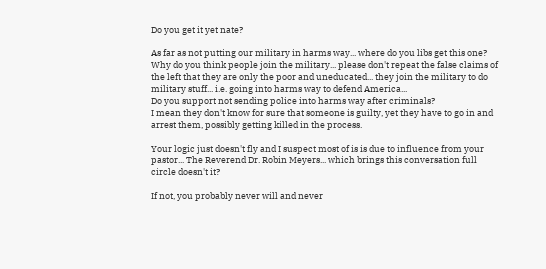Do you get it yet nate?

As far as not putting our military in harms way... where do you libs get this one? Why do you think people join the military... please don't repeat the false claims of the left that they are only the poor and uneducated... they join the military to do military stuff... i.e. going into harms way to defend America...
Do you support not sending police into harms way after criminals?
I mean they don't know for sure that someone is guilty, yet they have to go in and arrest them, possibly getting killed in the process.

Your logic just doesn't fly and I suspect most of is is due to influence from your pastor... The Reverend Dr. Robin Meyers... which brings this conversation full circle doesn't it?

If not, you probably never will and never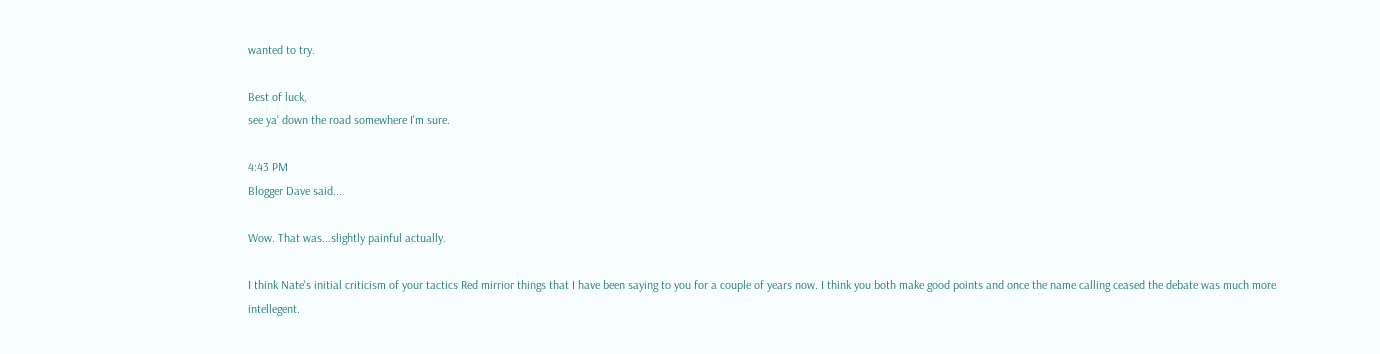wanted to try.

Best of luck,
see ya' down the road somewhere I'm sure.

4:43 PM
Blogger Dave said...

Wow. That was...slightly painful actually.

I think Nate's initial criticism of your tactics Red mirrior things that I have been saying to you for a couple of years now. I think you both make good points and once the name calling ceased the debate was much more intellegent.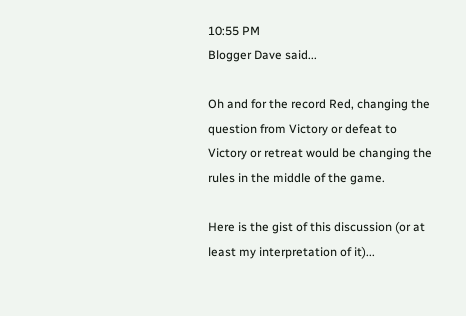10:55 PM
Blogger Dave said...

Oh and for the record Red, changing the question from Victory or defeat to Victory or retreat would be changing the rules in the middle of the game.

Here is the gist of this discussion (or at least my interpretation of it)...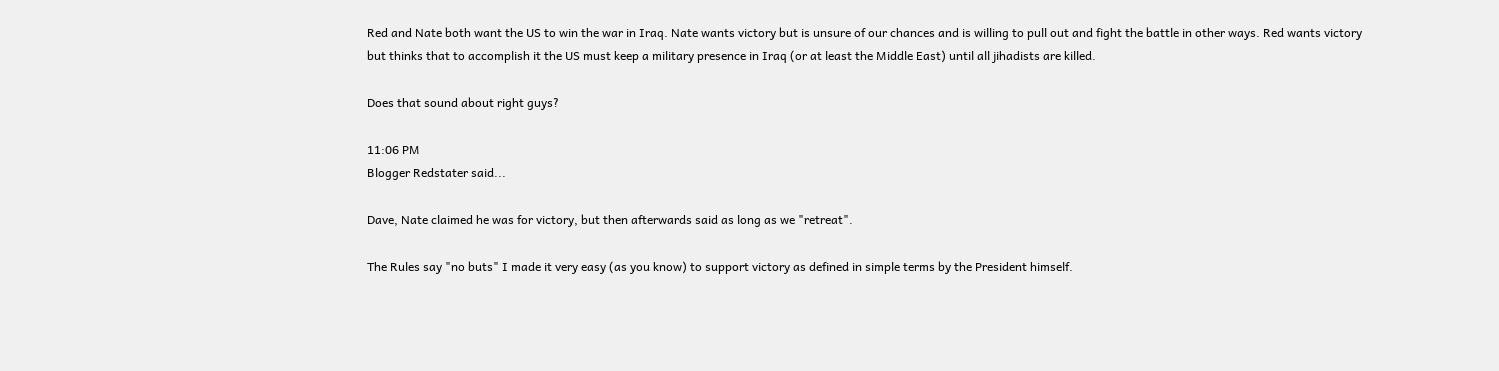Red and Nate both want the US to win the war in Iraq. Nate wants victory but is unsure of our chances and is willing to pull out and fight the battle in other ways. Red wants victory but thinks that to accomplish it the US must keep a military presence in Iraq (or at least the Middle East) until all jihadists are killed.

Does that sound about right guys?

11:06 PM
Blogger Redstater said...

Dave, Nate claimed he was for victory, but then afterwards said as long as we "retreat".

The Rules say "no buts" I made it very easy (as you know) to support victory as defined in simple terms by the President himself.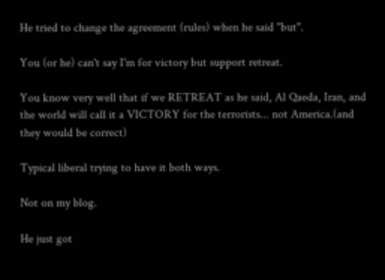He tried to change the agreement (rules) when he said "but".

You (or he) can't say I'm for victory but support retreat.

You know very well that if we RETREAT as he said, Al Qaeda, Iran, and the world will call it a VICTORY for the terrorists... not America.(and they would be correct)

Typical liberal trying to have it both ways.

Not on my blog.

He just got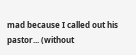mad because I called out his pastor... (without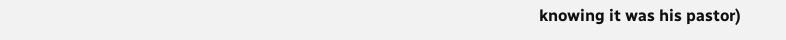knowing it was his pastor)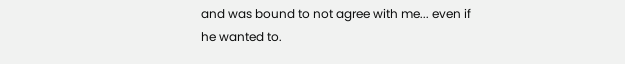and was bound to not agree with me... even if he wanted to.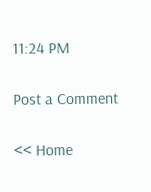11:24 PM

Post a Comment

<< Home